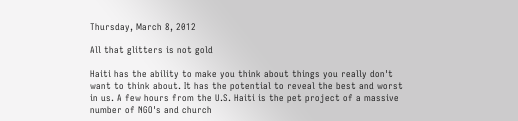Thursday, March 8, 2012

All that glitters is not gold

Haiti has the ability to make you think about things you really don't want to think about. It has the potential to reveal the best and worst in us. A few hours from the U.S. Haiti is the pet project of a massive number of NGO's and church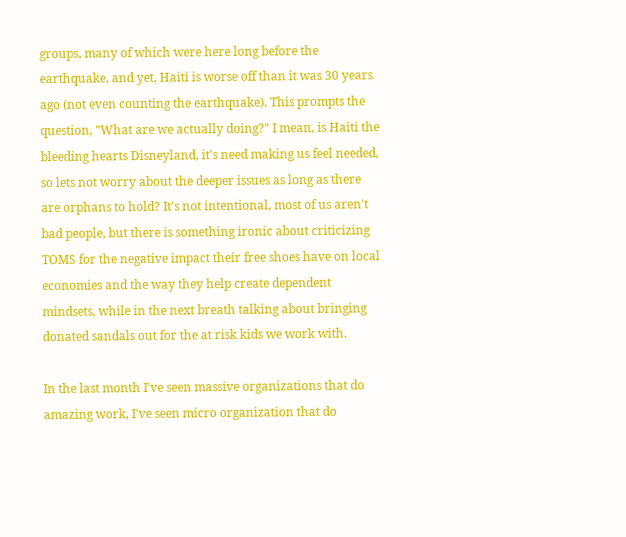groups, many of which were here long before the earthquake, and yet, Haiti is worse off than it was 30 years ago (not even counting the earthquake). This prompts the question, "What are we actually doing?" I mean, is Haiti the bleeding hearts Disneyland, it's need making us feel needed, so lets not worry about the deeper issues as long as there are orphans to hold? It's not intentional, most of us aren't bad people, but there is something ironic about criticizing TOMS for the negative impact their free shoes have on local economies and the way they help create dependent mindsets, while in the next breath talking about bringing donated sandals out for the at risk kids we work with.

In the last month I've seen massive organizations that do amazing work, I've seen micro organization that do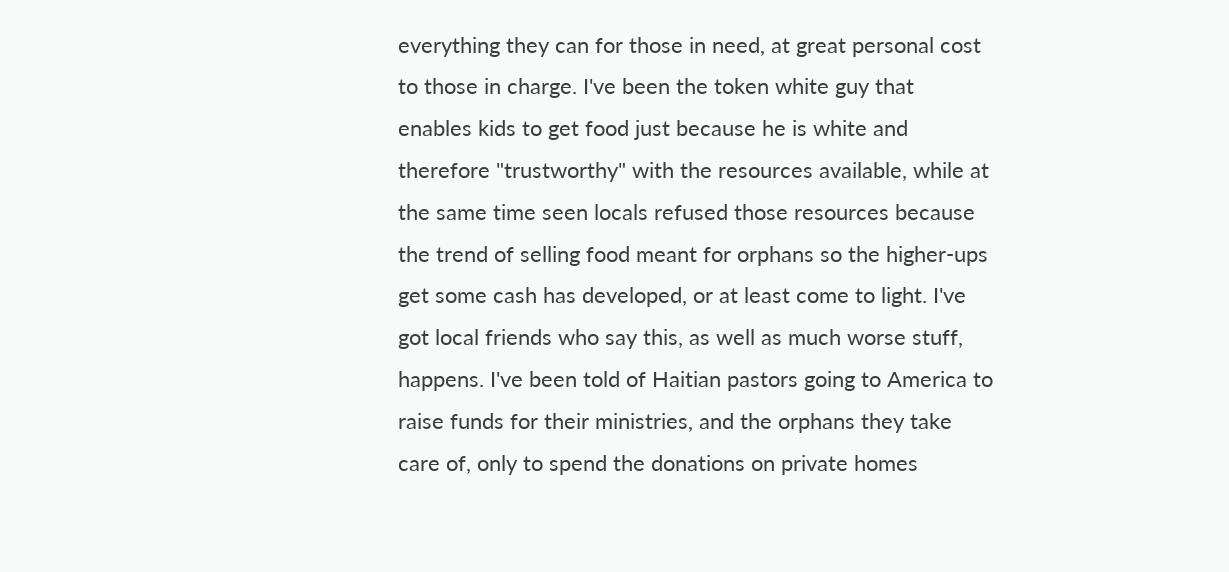everything they can for those in need, at great personal cost to those in charge. I've been the token white guy that enables kids to get food just because he is white and therefore "trustworthy" with the resources available, while at the same time seen locals refused those resources because the trend of selling food meant for orphans so the higher-ups get some cash has developed, or at least come to light. I've got local friends who say this, as well as much worse stuff, happens. I've been told of Haitian pastors going to America to raise funds for their ministries, and the orphans they take care of, only to spend the donations on private homes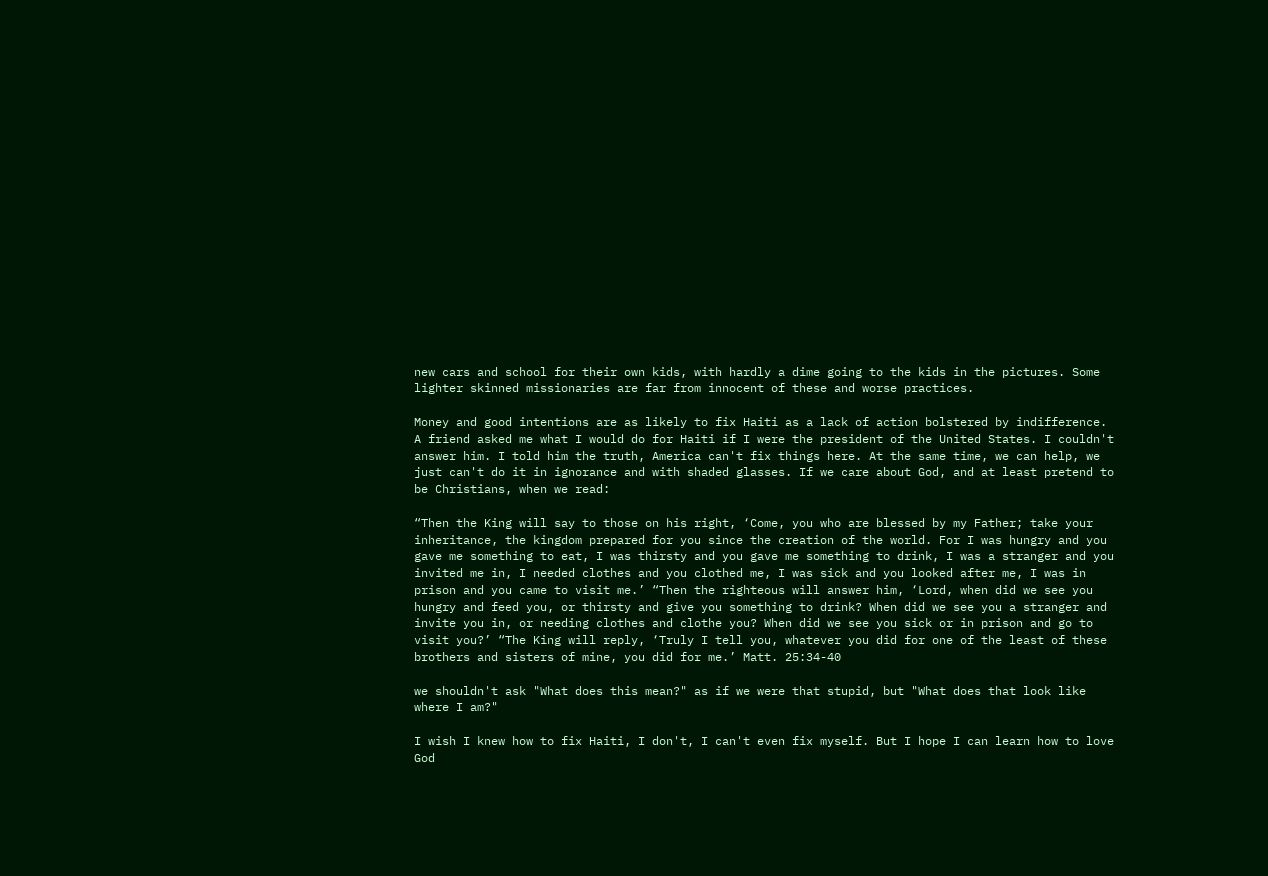new cars and school for their own kids, with hardly a dime going to the kids in the pictures. Some lighter skinned missionaries are far from innocent of these and worse practices.

Money and good intentions are as likely to fix Haiti as a lack of action bolstered by indifference. A friend asked me what I would do for Haiti if I were the president of the United States. I couldn't answer him. I told him the truth, America can't fix things here. At the same time, we can help, we just can't do it in ignorance and with shaded glasses. If we care about God, and at least pretend to be Christians, when we read:

“Then the King will say to those on his right, ‘Come, you who are blessed by my Father; take your inheritance, the kingdom prepared for you since the creation of the world. For I was hungry and you gave me something to eat, I was thirsty and you gave me something to drink, I was a stranger and you invited me in, I needed clothes and you clothed me, I was sick and you looked after me, I was in prison and you came to visit me.’ “Then the righteous will answer him, ‘Lord, when did we see you hungry and feed you, or thirsty and give you something to drink? When did we see you a stranger and invite you in, or needing clothes and clothe you? When did we see you sick or in prison and go to visit you?’ “The King will reply, ‘Truly I tell you, whatever you did for one of the least of these brothers and sisters of mine, you did for me.’ Matt. 25:34-40

we shouldn't ask "What does this mean?" as if we were that stupid, but "What does that look like where I am?"

I wish I knew how to fix Haiti, I don't, I can't even fix myself. But I hope I can learn how to love God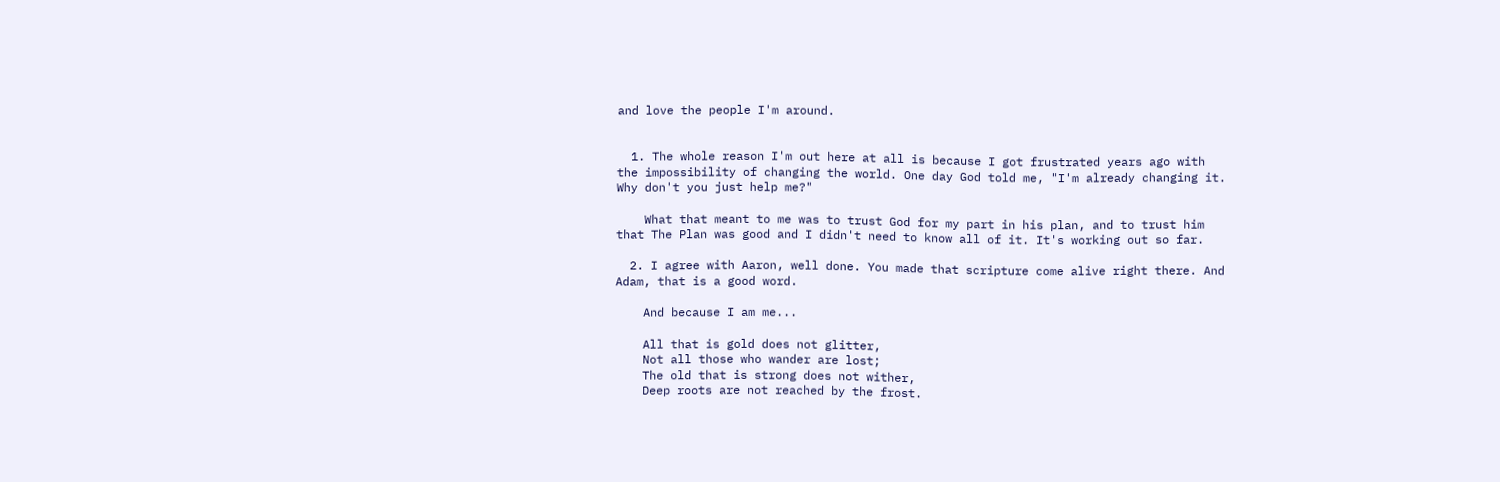and love the people I'm around.


  1. The whole reason I'm out here at all is because I got frustrated years ago with the impossibility of changing the world. One day God told me, "I'm already changing it. Why don't you just help me?"

    What that meant to me was to trust God for my part in his plan, and to trust him that The Plan was good and I didn't need to know all of it. It's working out so far.

  2. I agree with Aaron, well done. You made that scripture come alive right there. And Adam, that is a good word.

    And because I am me...

    All that is gold does not glitter,
    Not all those who wander are lost;
    The old that is strong does not wither,
    Deep roots are not reached by the frost.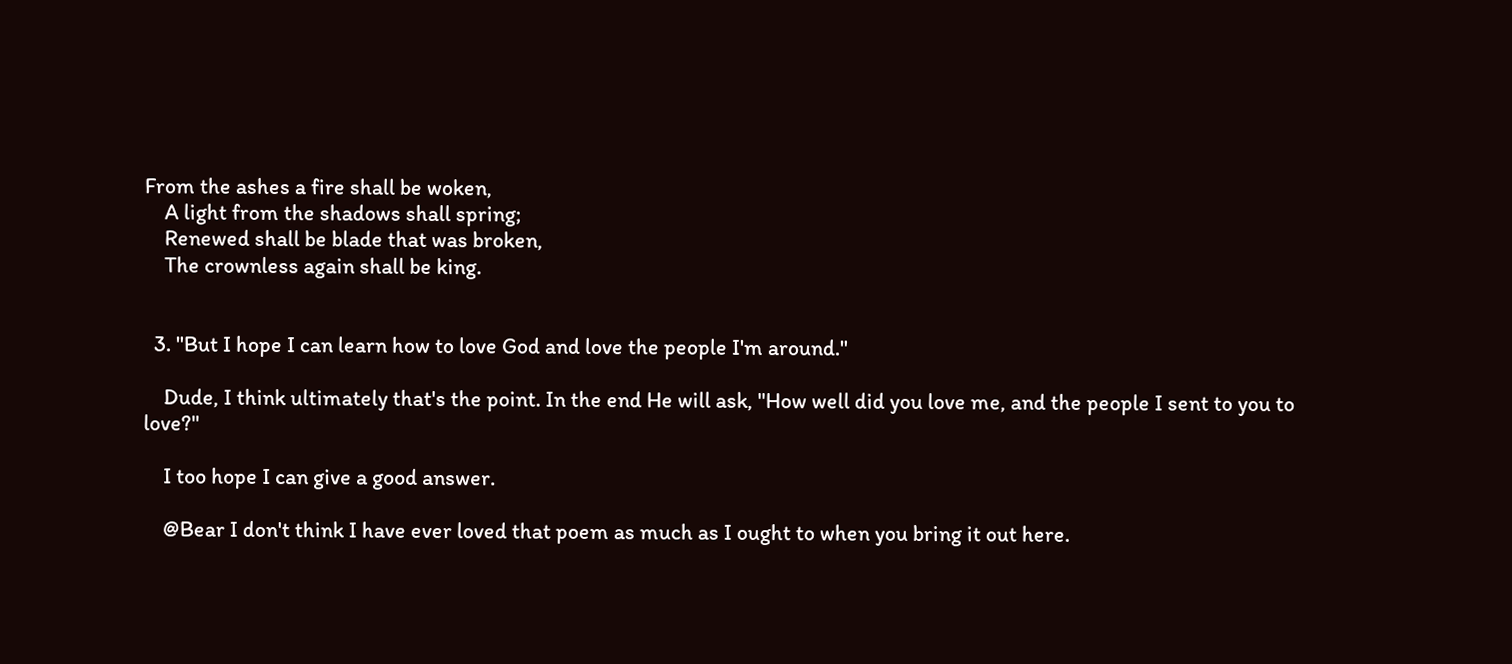From the ashes a fire shall be woken,
    A light from the shadows shall spring;
    Renewed shall be blade that was broken,
    The crownless again shall be king.


  3. "But I hope I can learn how to love God and love the people I'm around."

    Dude, I think ultimately that's the point. In the end He will ask, "How well did you love me, and the people I sent to you to love?"

    I too hope I can give a good answer.

    @Bear I don't think I have ever loved that poem as much as I ought to when you bring it out here.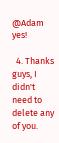@Adam yes!

  4. Thanks guys, I didn't need to delete any of you.